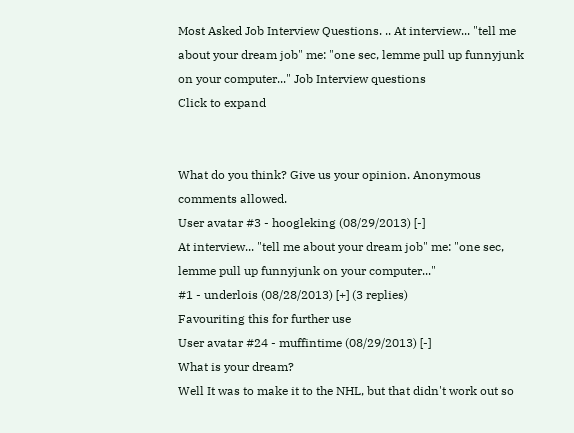Most Asked Job Interview Questions. .. At interview... "tell me about your dream job" me: "one sec, lemme pull up funnyjunk on your computer..." Job Interview questions
Click to expand


What do you think? Give us your opinion. Anonymous comments allowed.
User avatar #3 - hoogleking (08/29/2013) [-]
At interview... "tell me about your dream job" me: "one sec, lemme pull up funnyjunk on your computer..."
#1 - underlois (08/28/2013) [+] (3 replies)
Favouriting this for further use
User avatar #24 - muffintime (08/29/2013) [-]
What is your dream?
Well It was to make it to the NHL, but that didn't work out so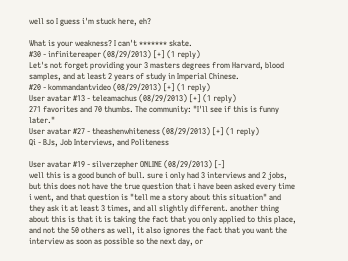well so I guess i'm stuck here, eh?

What is your weakness? I can't ******* skate.
#30 - infinitereaper (08/29/2013) [+] (1 reply)
Let's not forget providing your 3 masters degrees from Harvard, blood samples, and at least 2 years of study in Imperial Chinese.
#20 - kommandantvideo (08/29/2013) [+] (1 reply)
User avatar #13 - teleamachus (08/29/2013) [+] (1 reply)
271 favorites and 70 thumbs. The community: "I'll see if this is funny later."
User avatar #27 - theashenwhiteness (08/29/2013) [+] (1 reply)
Qi - BJs, Job Interviews, and Politeness

User avatar #19 - silverzepher ONLINE (08/29/2013) [-]
well this is a good bunch of bull. sure i only had 3 interviews and 2 jobs, but this does not have the true question that i have been asked every time i went, and that question is "tell me a story about this situation" and they ask it at least 3 times, and all slightly different. another thing about this is that it is taking the fact that you only applied to this place, and not the 50 others as well, it also ignores the fact that you want the interview as soon as possible so the next day, or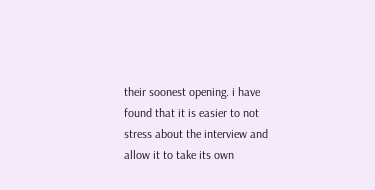their soonest opening. i have found that it is easier to not stress about the interview and allow it to take its own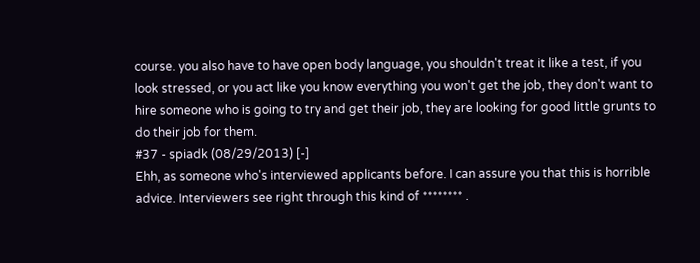course. you also have to have open body language, you shouldn't treat it like a test, if you look stressed, or you act like you know everything you won't get the job, they don't want to hire someone who is going to try and get their job, they are looking for good little grunts to do their job for them.
#37 - spiadk (08/29/2013) [-]
Ehh, as someone who's interviewed applicants before. I can assure you that this is horrible advice. Interviewers see right through this kind of ******** .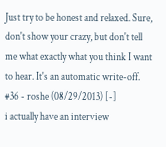Just try to be honest and relaxed. Sure, don't show your crazy, but don't tell me what exactly what you think I want to hear. It's an automatic write-off.
#36 - roshe (08/29/2013) [-]
i actually have an interview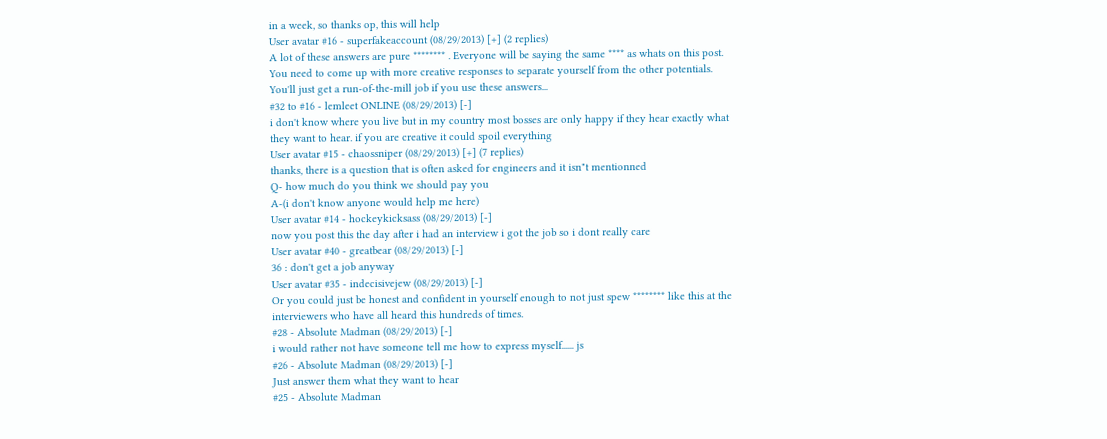in a week, so thanks op, this will help
User avatar #16 - superfakeaccount (08/29/2013) [+] (2 replies)
A lot of these answers are pure ******** . Everyone will be saying the same **** as whats on this post. You need to come up with more creative responses to separate yourself from the other potentials. You'll just get a run-of-the-mill job if you use these answers...
#32 to #16 - lemleet ONLINE (08/29/2013) [-]
i don't know where you live but in my country most bosses are only happy if they hear exactly what they want to hear. if you are creative it could spoil everything
User avatar #15 - chaossniper (08/29/2013) [+] (7 replies)
thanks, there is a question that is often asked for engineers and it isn"t mentionned
Q- how much do you think we should pay you
A-(i don't know anyone would help me here)
User avatar #14 - hockeykicksass (08/29/2013) [-]
now you post this the day after i had an interview i got the job so i dont really care
User avatar #40 - greatbear (08/29/2013) [-]
36 : don't get a job anyway
User avatar #35 - indecisivejew (08/29/2013) [-]
Or you could just be honest and confident in yourself enough to not just spew ******** like this at the interviewers who have all heard this hundreds of times.
#28 - Absolute Madman (08/29/2013) [-]
i would rather not have someone tell me how to express myself...... js
#26 - Absolute Madman (08/29/2013) [-]
Just answer them what they want to hear
#25 - Absolute Madman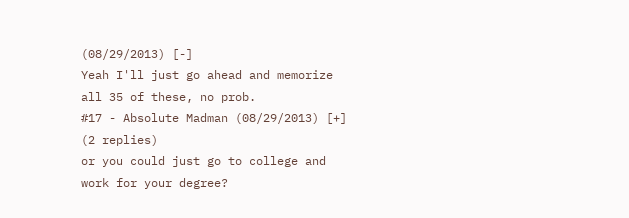(08/29/2013) [-]
Yeah I'll just go ahead and memorize all 35 of these, no prob.
#17 - Absolute Madman (08/29/2013) [+] (2 replies)
or you could just go to college and work for your degree?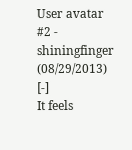User avatar #2 - shiningfinger (08/29/2013) [-]
It feels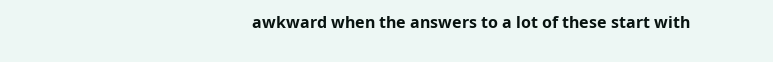awkward when the answers to a lot of these start with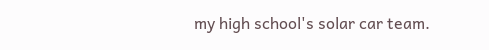my high school's solar car team.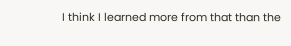I think I learned more from that than the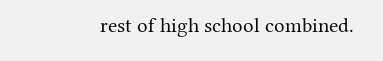rest of high school combined.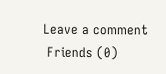Leave a comment
 Friends (0)